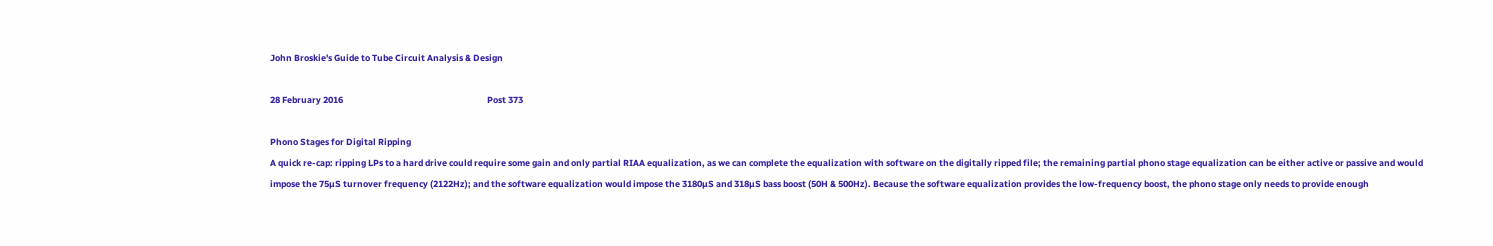John Broskie's Guide to Tube Circuit Analysis & Design

28 February 2016                                                                        Post 373

Phono Stages for Digital Ripping
A quick re-cap: ripping LPs to a hard drive could require some gain and only partial RIAA equalization, as we can complete the equalization with software on the digitally ripped file; the remaining partial phono stage equalization can be either active or passive and would impose the 75µS turnover frequency (2122Hz); and the software equalization would impose the 3180µS and 318µS bass boost (50H & 500Hz). Because the software equalization provides the low-frequency boost, the phono stage only needs to provide enough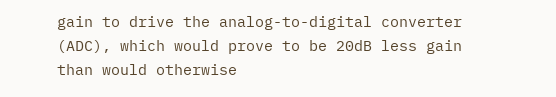gain to drive the analog-to-digital converter (ADC), which would prove to be 20dB less gain than would otherwise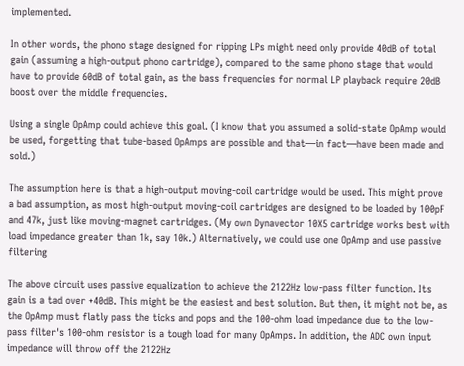implemented.

In other words, the phono stage designed for ripping LPs might need only provide 40dB of total gain (assuming a high-output phono cartridge), compared to the same phono stage that would have to provide 60dB of total gain, as the bass frequencies for normal LP playback require 20dB boost over the middle frequencies.

Using a single OpAmp could achieve this goal. (I know that you assumed a solid-state OpAmp would be used, forgetting that tube-based OpAmps are possible and that—in fact—have been made and sold.)

The assumption here is that a high-output moving-coil cartridge would be used. This might prove a bad assumption, as most high-output moving-coil cartridges are designed to be loaded by 100pF and 47k, just like moving-magnet cartridges. (My own Dynavector 10X5 cartridge works best with load impedance greater than 1k, say 10k.) Alternatively, we could use one OpAmp and use passive filtering

The above circuit uses passive equalization to achieve the 2122Hz low-pass filter function. Its gain is a tad over +40dB. This might be the easiest and best solution. But then, it might not be, as the OpAmp must flatly pass the ticks and pops and the 100-ohm load impedance due to the low-pass filter's 100-ohm resistor is a tough load for many OpAmps. In addition, the ADC own input impedance will throw off the 2122Hz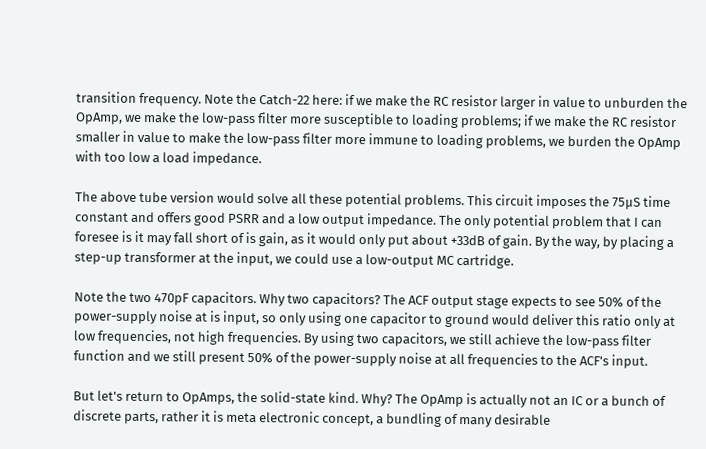transition frequency. Note the Catch-22 here: if we make the RC resistor larger in value to unburden the OpAmp, we make the low-pass filter more susceptible to loading problems; if we make the RC resistor smaller in value to make the low-pass filter more immune to loading problems, we burden the OpAmp with too low a load impedance.

The above tube version would solve all these potential problems. This circuit imposes the 75µS time constant and offers good PSRR and a low output impedance. The only potential problem that I can foresee is it may fall short of is gain, as it would only put about +33dB of gain. By the way, by placing a step-up transformer at the input, we could use a low-output MC cartridge.

Note the two 470pF capacitors. Why two capacitors? The ACF output stage expects to see 50% of the power-supply noise at is input, so only using one capacitor to ground would deliver this ratio only at low frequencies, not high frequencies. By using two capacitors, we still achieve the low-pass filter function and we still present 50% of the power-supply noise at all frequencies to the ACF's input.

But let's return to OpAmps, the solid-state kind. Why? The OpAmp is actually not an IC or a bunch of discrete parts, rather it is meta electronic concept, a bundling of many desirable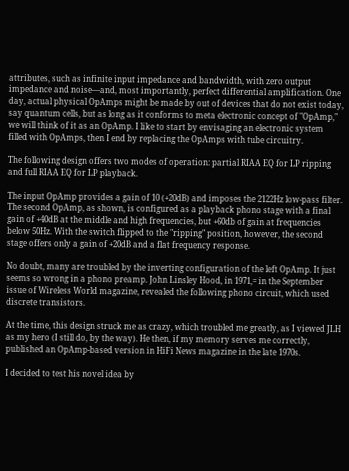attributes, such as infinite input impedance and bandwidth, with zero output impedance and noise—and, most importantly, perfect differential amplification. One day, actual physical OpAmps might be made by out of devices that do not exist today, say quantum cells, but as long as it conforms to meta electronic concept of "OpAmp," we will think of it as an OpAmp. I like to start by envisaging an electronic system filled with OpAmps, then I end by replacing the OpAmps with tube circuitry.

The following design offers two modes of operation: partial RIAA EQ for LP ripping and full RIAA EQ for LP playback.

The input OpAmp provides a gain of 10 (+20dB) and imposes the 2122Hz low-pass filter. The second OpAmp, as shown, is configured as a playback phono stage with a final gain of +40dB at the middle and high frequencies, but +60db of gain at frequencies below 50Hz. With the switch flipped to the "ripping" position, however, the second stage offers only a gain of +20dB and a flat frequency response.

No doubt, many are troubled by the inverting configuration of the left OpAmp. It just seems so wrong in a phono preamp. John Linsley Hood, in 1971,= in the September issue of Wireless World magazine, revealed the following phono circuit, which used discrete transistors.

At the time, this design struck me as crazy, which troubled me greatly, as I viewed JLH as my hero (I still do, by the way). He then, if my memory serves me correctly, published an OpAmp-based version in HiFi News magazine in the late 1970s.

I decided to test his novel idea by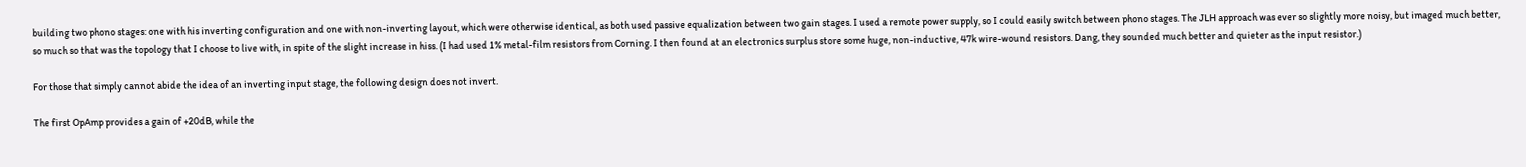building two phono stages: one with his inverting configuration and one with non-inverting layout, which were otherwise identical, as both used passive equalization between two gain stages. I used a remote power supply, so I could easily switch between phono stages. The JLH approach was ever so slightly more noisy, but imaged much better, so much so that was the topology that I choose to live with, in spite of the slight increase in hiss. (I had used 1% metal-film resistors from Corning. I then found at an electronics surplus store some huge, non-inductive, 47k wire-wound resistors. Dang, they sounded much better and quieter as the input resistor.)

For those that simply cannot abide the idea of an inverting input stage, the following design does not invert.

The first OpAmp provides a gain of +20dB, while the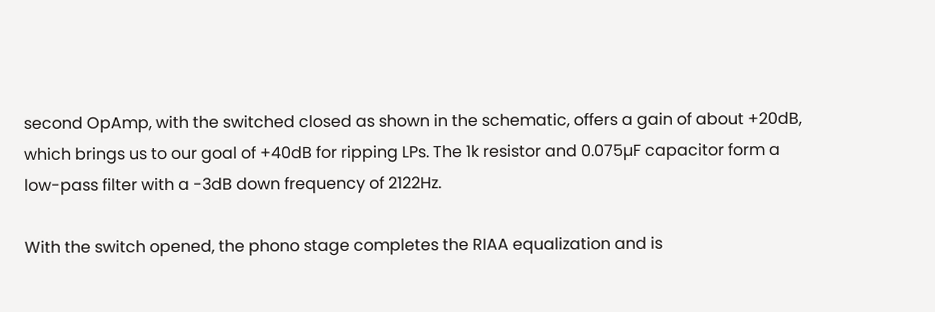second OpAmp, with the switched closed as shown in the schematic, offers a gain of about +20dB, which brings us to our goal of +40dB for ripping LPs. The 1k resistor and 0.075µF capacitor form a low-pass filter with a -3dB down frequency of 2122Hz.

With the switch opened, the phono stage completes the RIAA equalization and is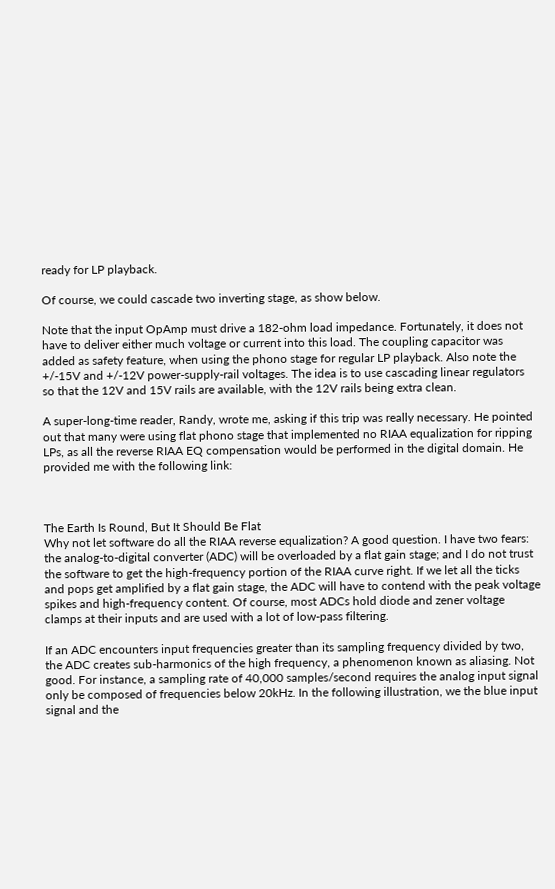ready for LP playback.

Of course, we could cascade two inverting stage, as show below.

Note that the input OpAmp must drive a 182-ohm load impedance. Fortunately, it does not have to deliver either much voltage or current into this load. The coupling capacitor was added as safety feature, when using the phono stage for regular LP playback. Also note the +/-15V and +/-12V power-supply-rail voltages. The idea is to use cascading linear regulators so that the 12V and 15V rails are available, with the 12V rails being extra clean.

A super-long-time reader, Randy, wrote me, asking if this trip was really necessary. He pointed out that many were using flat phono stage that implemented no RIAA equalization for ripping LPs, as all the reverse RIAA EQ compensation would be performed in the digital domain. He provided me with the following link:



The Earth Is Round, But It Should Be Flat
Why not let software do all the RIAA reverse equalization? A good question. I have two fears: the analog-to-digital converter (ADC) will be overloaded by a flat gain stage; and I do not trust the software to get the high-frequency portion of the RIAA curve right. If we let all the ticks and pops get amplified by a flat gain stage, the ADC will have to contend with the peak voltage spikes and high-frequency content. Of course, most ADCs hold diode and zener voltage clamps at their inputs and are used with a lot of low-pass filtering.

If an ADC encounters input frequencies greater than its sampling frequency divided by two, the ADC creates sub-harmonics of the high frequency, a phenomenon known as aliasing. Not good. For instance, a sampling rate of 40,000 samples/second requires the analog input signal only be composed of frequencies below 20kHz. In the following illustration, we the blue input signal and the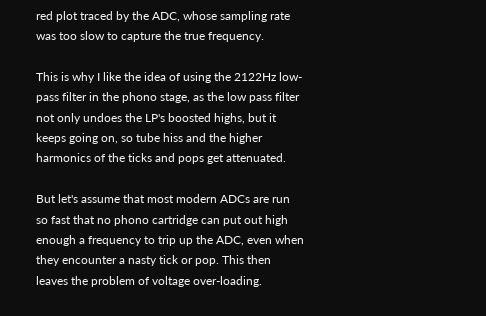red plot traced by the ADC, whose sampling rate was too slow to capture the true frequency.

This is why I like the idea of using the 2122Hz low-pass filter in the phono stage, as the low pass filter not only undoes the LP's boosted highs, but it keeps going on, so tube hiss and the higher harmonics of the ticks and pops get attenuated.

But let's assume that most modern ADCs are run so fast that no phono cartridge can put out high enough a frequency to trip up the ADC, even when they encounter a nasty tick or pop. This then leaves the problem of voltage over-loading.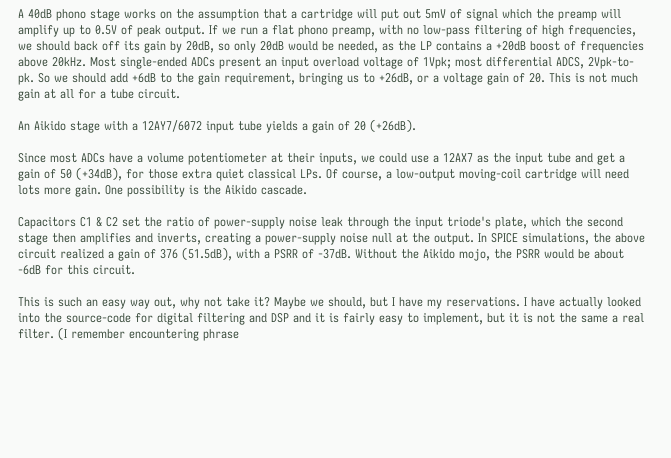A 40dB phono stage works on the assumption that a cartridge will put out 5mV of signal which the preamp will amplify up to 0.5V of peak output. If we run a flat phono preamp, with no low-pass filtering of high frequencies, we should back off its gain by 20dB, so only 20dB would be needed, as the LP contains a +20dB boost of frequencies above 20kHz. Most single-ended ADCs present an input overload voltage of 1Vpk; most differential ADCS, 2Vpk-to-pk. So we should add +6dB to the gain requirement, bringing us to +26dB, or a voltage gain of 20. This is not much gain at all for a tube circuit.

An Aikido stage with a 12AY7/6072 input tube yields a gain of 20 (+26dB).

Since most ADCs have a volume potentiometer at their inputs, we could use a 12AX7 as the input tube and get a gain of 50 (+34dB), for those extra quiet classical LPs. Of course, a low-output moving-coil cartridge will need lots more gain. One possibility is the Aikido cascade.

Capacitors C1 & C2 set the ratio of power-supply noise leak through the input triode's plate, which the second stage then amplifies and inverts, creating a power-supply noise null at the output. In SPICE simulations, the above circuit realized a gain of 376 (51.5dB), with a PSRR of -37dB. Without the Aikido mojo, the PSRR would be about -6dB for this circuit.

This is such an easy way out, why not take it? Maybe we should, but I have my reservations. I have actually looked into the source-code for digital filtering and DSP and it is fairly easy to implement, but it is not the same a real filter. (I remember encountering phrase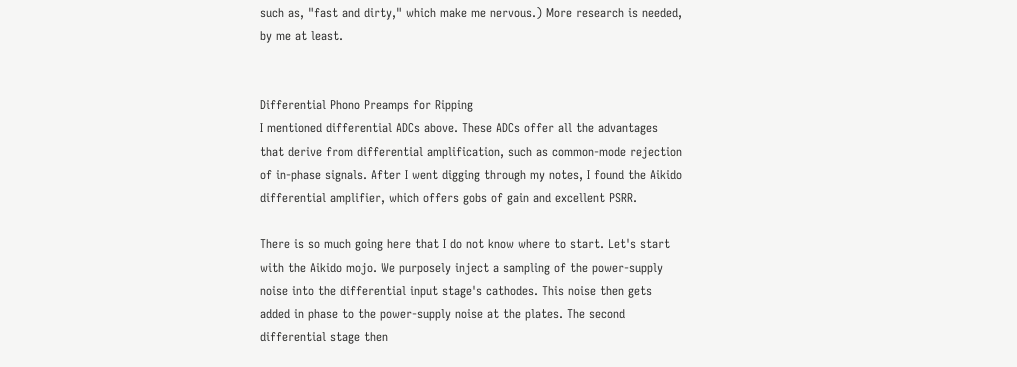such as, "fast and dirty," which make me nervous.) More research is needed, by me at least.


Differential Phono Preamps for Ripping
I mentioned differential ADCs above. These ADCs offer all the advantages that derive from differential amplification, such as common-mode rejection of in-phase signals. After I went digging through my notes, I found the Aikido differential amplifier, which offers gobs of gain and excellent PSRR.

There is so much going here that I do not know where to start. Let's start with the Aikido mojo. We purposely inject a sampling of the power-supply noise into the differential input stage's cathodes. This noise then gets added in phase to the power-supply noise at the plates. The second differential stage then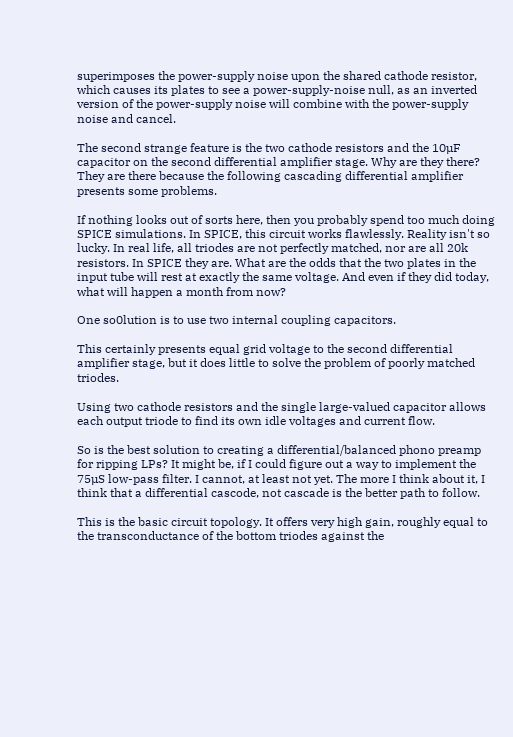superimposes the power-supply noise upon the shared cathode resistor, which causes its plates to see a power-supply-noise null, as an inverted version of the power-supply noise will combine with the power-supply noise and cancel.

The second strange feature is the two cathode resistors and the 10µF capacitor on the second differential amplifier stage. Why are they there? They are there because the following cascading differential amplifier presents some problems.

If nothing looks out of sorts here, then you probably spend too much doing SPICE simulations. In SPICE, this circuit works flawlessly. Reality isn't so lucky. In real life, all triodes are not perfectly matched, nor are all 20k resistors. In SPICE they are. What are the odds that the two plates in the input tube will rest at exactly the same voltage. And even if they did today, what will happen a month from now?

One so0lution is to use two internal coupling capacitors.

This certainly presents equal grid voltage to the second differential amplifier stage, but it does little to solve the problem of poorly matched triodes.

Using two cathode resistors and the single large-valued capacitor allows each output triode to find its own idle voltages and current flow.

So is the best solution to creating a differential/balanced phono preamp for ripping LPs? It might be, if I could figure out a way to implement the 75µS low-pass filter. I cannot, at least not yet. The more I think about it, I think that a differential cascode, not cascade is the better path to follow.

This is the basic circuit topology. It offers very high gain, roughly equal to the transconductance of the bottom triodes against the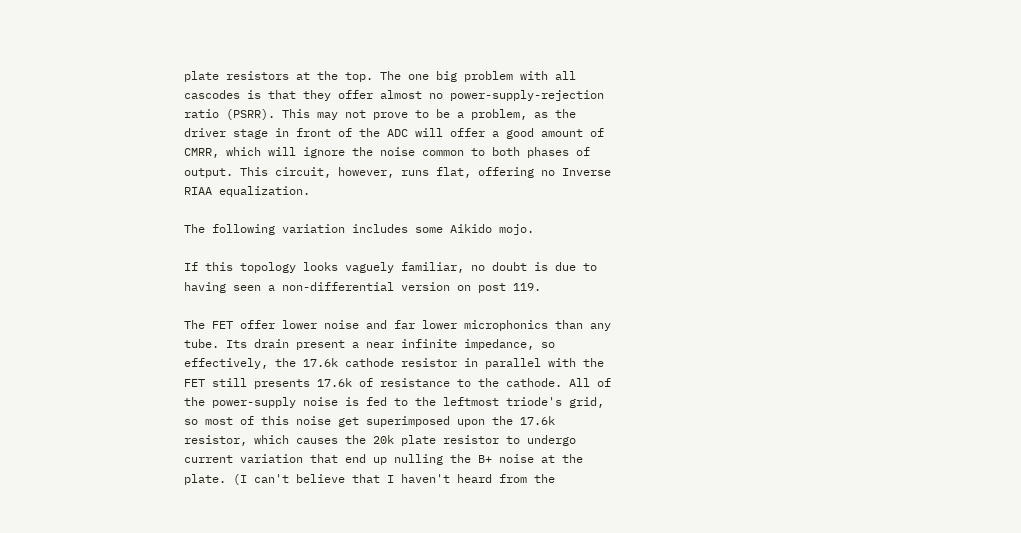plate resistors at the top. The one big problem with all cascodes is that they offer almost no power-supply-rejection ratio (PSRR). This may not prove to be a problem, as the driver stage in front of the ADC will offer a good amount of CMRR, which will ignore the noise common to both phases of output. This circuit, however, runs flat, offering no Inverse RIAA equalization.

The following variation includes some Aikido mojo.

If this topology looks vaguely familiar, no doubt is due to having seen a non-differential version on post 119.

The FET offer lower noise and far lower microphonics than any tube. Its drain present a near infinite impedance, so effectively, the 17.6k cathode resistor in parallel with the FET still presents 17.6k of resistance to the cathode. All of the power-supply noise is fed to the leftmost triode's grid, so most of this noise get superimposed upon the 17.6k resistor, which causes the 20k plate resistor to undergo current variation that end up nulling the B+ noise at the plate. (I can't believe that I haven't heard from the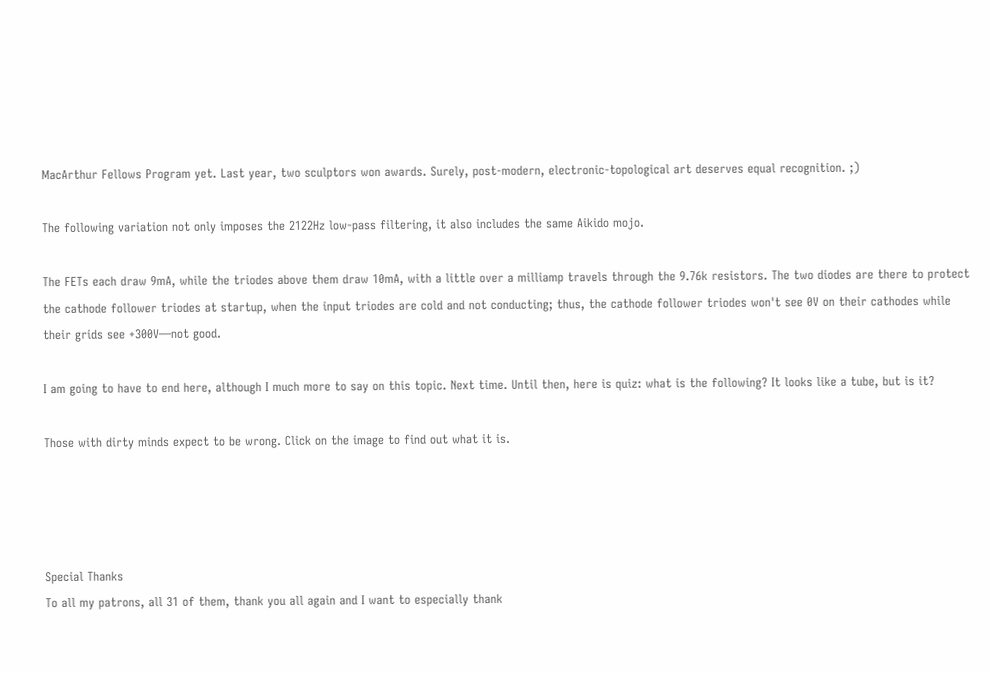MacArthur Fellows Program yet. Last year, two sculptors won awards. Surely, post-modern, electronic-topological art deserves equal recognition. ;)

The following variation not only imposes the 2122Hz low-pass filtering, it also includes the same Aikido mojo.

The FETs each draw 9mA, while the triodes above them draw 10mA, with a little over a milliamp travels through the 9.76k resistors. The two diodes are there to protect the cathode follower triodes at startup, when the input triodes are cold and not conducting; thus, the cathode follower triodes won't see 0V on their cathodes while their grids see +300V—not good.

I am going to have to end here, although I much more to say on this topic. Next time. Until then, here is quiz: what is the following? It looks like a tube, but is it?

Those with dirty minds expect to be wrong. Click on the image to find out what it is.




Special Thanks
To all my patrons, all 31 of them, thank you all again and I want to especially thank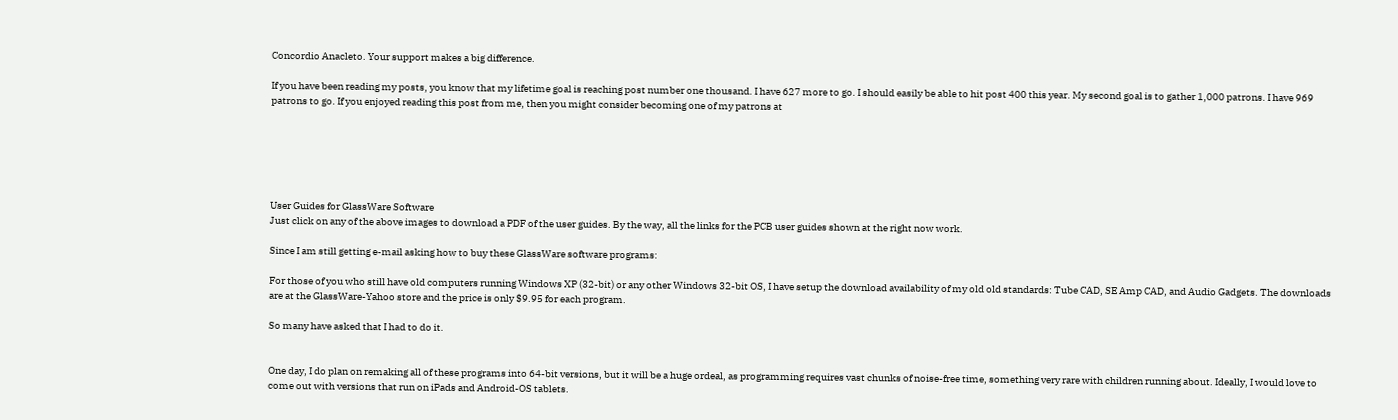Concordio Anacleto. Your support makes a big difference.

If you have been reading my posts, you know that my lifetime goal is reaching post number one thousand. I have 627 more to go. I should easily be able to hit post 400 this year. My second goal is to gather 1,000 patrons. I have 969 patrons to go. If you enjoyed reading this post from me, then you might consider becoming one of my patrons at






User Guides for GlassWare Software
Just click on any of the above images to download a PDF of the user guides. By the way, all the links for the PCB user guides shown at the right now work.

Since I am still getting e-mail asking how to buy these GlassWare software programs:

For those of you who still have old computers running Windows XP (32-bit) or any other Windows 32-bit OS, I have setup the download availability of my old old standards: Tube CAD, SE Amp CAD, and Audio Gadgets. The downloads are at the GlassWare-Yahoo store and the price is only $9.95 for each program.

So many have asked that I had to do it.


One day, I do plan on remaking all of these programs into 64-bit versions, but it will be a huge ordeal, as programming requires vast chunks of noise-free time, something very rare with children running about. Ideally, I would love to come out with versions that run on iPads and Android-OS tablets.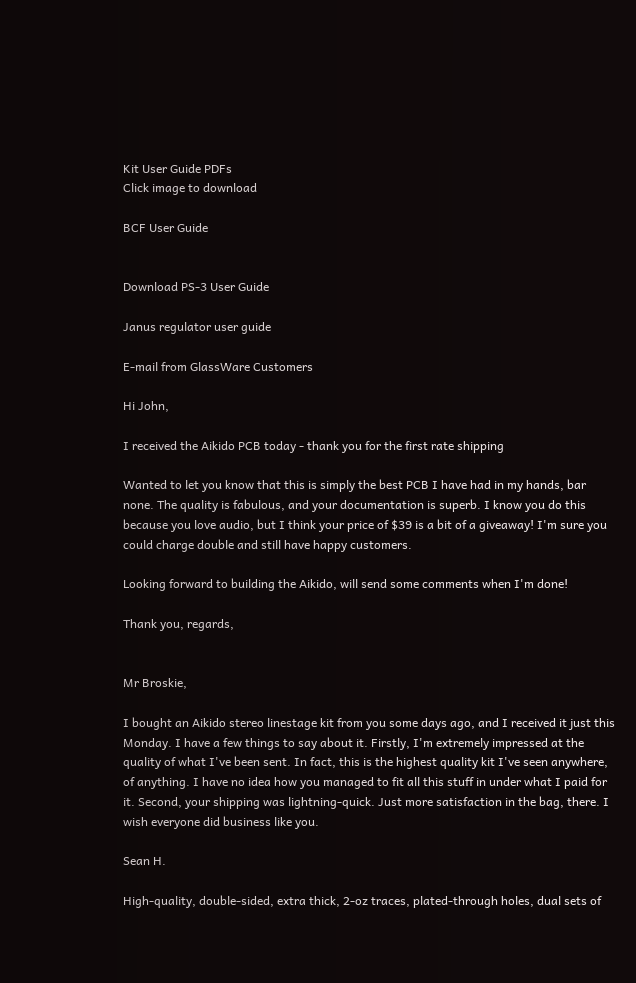Kit User Guide PDFs
Click image to download

BCF User Guide


Download PS-3 User Guide

Janus regulator user guide

E-mail from GlassWare Customers

Hi John,

I received the Aikido PCB today - thank you for the first rate shipping

Wanted to let you know that this is simply the best PCB I have had in my hands, bar none. The quality is fabulous, and your documentation is superb. I know you do this because you love audio, but I think your price of $39 is a bit of a giveaway! I'm sure you could charge double and still have happy customers.

Looking forward to building the Aikido, will send some comments when I'm done!

Thank you, regards,


Mr Broskie,

I bought an Aikido stereo linestage kit from you some days ago, and I received it just this Monday. I have a few things to say about it. Firstly, I'm extremely impressed at the quality of what I've been sent. In fact, this is the highest quality kit I've seen anywhere, of anything. I have no idea how you managed to fit all this stuff in under what I paid for it. Second, your shipping was lightning-quick. Just more satisfaction in the bag, there. I wish everyone did business like you.

Sean H.

High-quality, double-sided, extra thick, 2-oz traces, plated-through holes, dual sets of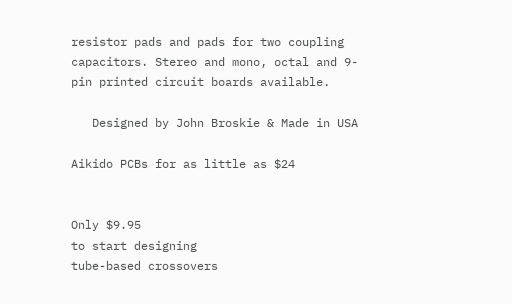resistor pads and pads for two coupling capacitors. Stereo and mono, octal and 9-pin printed circuit boards available.

   Designed by John Broskie & Made in USA

Aikido PCBs for as little as $24


Only $9.95
to start designing
tube-based crossovers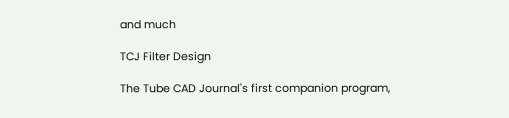and much

TCJ Filter Design

The Tube CAD Journal's first companion program,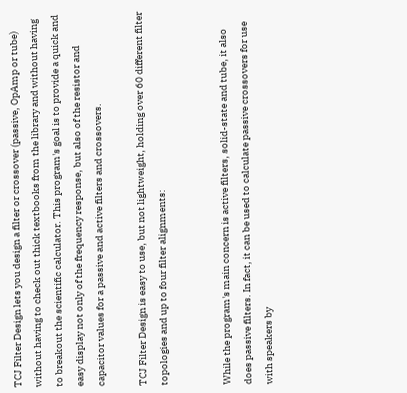TCJ Filter Design lets you design a filter or crossover (passive, OpAmp or tube) without having to check out thick textbooks from the library and without having to breakout the scientific calculator. This program's goal is to provide a quick and easy display not only of the frequency response, but also of the resistor and capacitor values for a passive and active filters and crossovers.

TCJ Filter Design is easy to use, but not lightweight, holding over 60 different filter topologies and up to four filter alignments:


While the program's main concern is active filters, solid-state and tube, it also does passive filters. In fact, it can be used to calculate passive crossovers for use with speakers by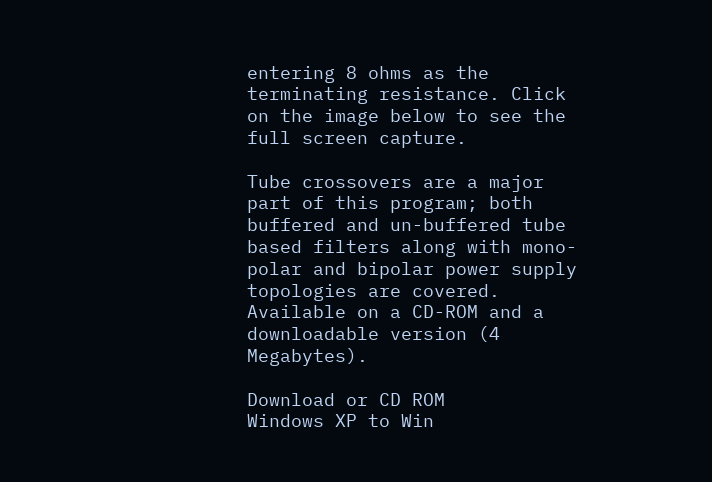entering 8 ohms as the terminating resistance. Click on the image below to see the full screen capture.

Tube crossovers are a major part of this program; both buffered and un-buffered tube based filters along with mono-polar and bipolar power supply topologies are covered. Available on a CD-ROM and a downloadable version (4 Megabytes).

Download or CD ROM
Windows XP to Win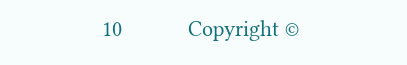10           Copyright ©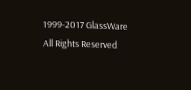1999-2017 GlassWare           All Rights Reserved